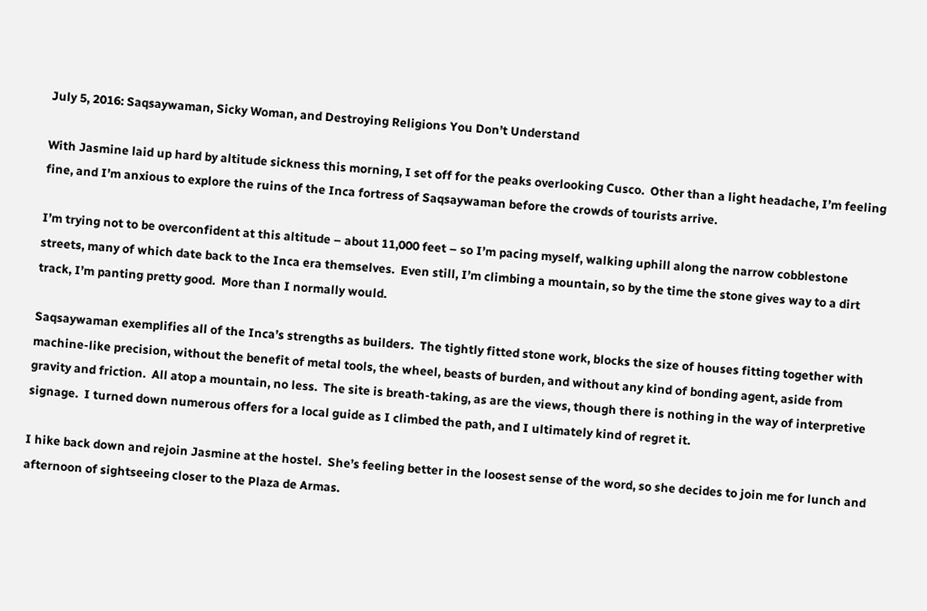July 5, 2016: Saqsaywaman, Sicky Woman, and Destroying Religions You Don’t Understand

With Jasmine laid up hard by altitude sickness this morning, I set off for the peaks overlooking Cusco.  Other than a light headache, I’m feeling fine, and I’m anxious to explore the ruins of the Inca fortress of Saqsaywaman before the crowds of tourists arrive.

I’m trying not to be overconfident at this altitude – about 11,000 feet – so I’m pacing myself, walking uphill along the narrow cobblestone streets, many of which date back to the Inca era themselves.  Even still, I’m climbing a mountain, so by the time the stone gives way to a dirt track, I’m panting pretty good.  More than I normally would.

Saqsaywaman exemplifies all of the Inca’s strengths as builders.  The tightly fitted stone work, blocks the size of houses fitting together with machine-like precision, without the benefit of metal tools, the wheel, beasts of burden, and without any kind of bonding agent, aside from gravity and friction.  All atop a mountain, no less.  The site is breath-taking, as are the views, though there is nothing in the way of interpretive signage.  I turned down numerous offers for a local guide as I climbed the path, and I ultimately kind of regret it.

I hike back down and rejoin Jasmine at the hostel.  She’s feeling better in the loosest sense of the word, so she decides to join me for lunch and afternoon of sightseeing closer to the Plaza de Armas.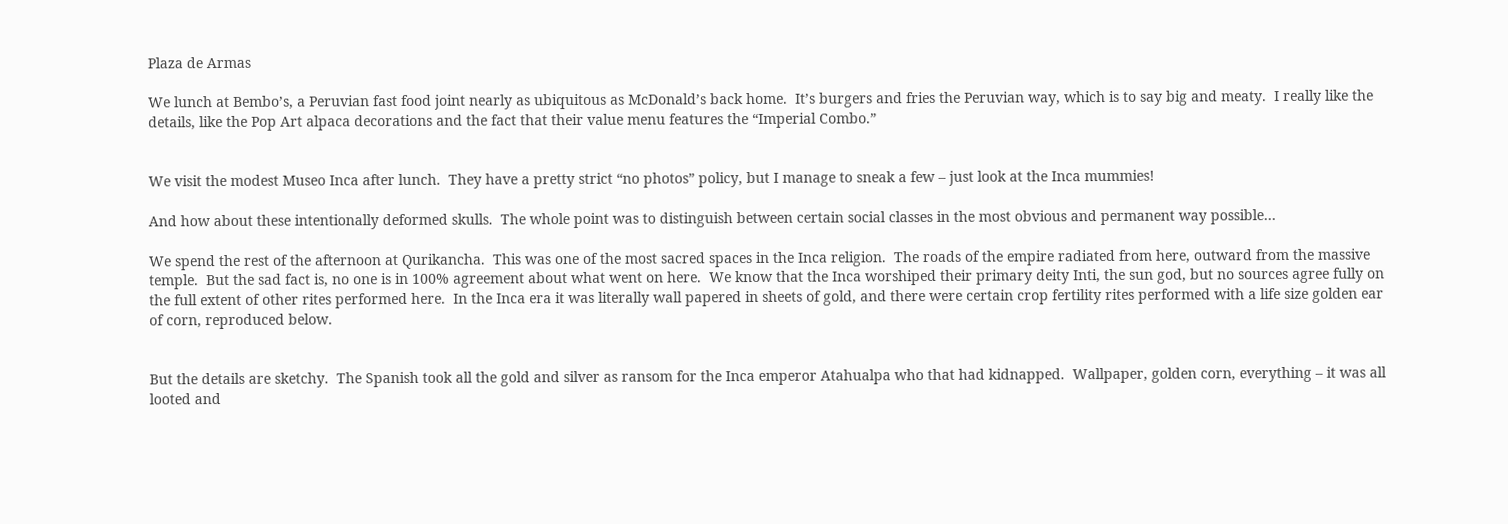Plaza de Armas

We lunch at Bembo’s, a Peruvian fast food joint nearly as ubiquitous as McDonald’s back home.  It’s burgers and fries the Peruvian way, which is to say big and meaty.  I really like the details, like the Pop Art alpaca decorations and the fact that their value menu features the “Imperial Combo.”


We visit the modest Museo Inca after lunch.  They have a pretty strict “no photos” policy, but I manage to sneak a few – just look at the Inca mummies!

And how about these intentionally deformed skulls.  The whole point was to distinguish between certain social classes in the most obvious and permanent way possible…

We spend the rest of the afternoon at Qurikancha.  This was one of the most sacred spaces in the Inca religion.  The roads of the empire radiated from here, outward from the massive temple.  But the sad fact is, no one is in 100% agreement about what went on here.  We know that the Inca worshiped their primary deity Inti, the sun god, but no sources agree fully on the full extent of other rites performed here.  In the Inca era it was literally wall papered in sheets of gold, and there were certain crop fertility rites performed with a life size golden ear of corn, reproduced below.


But the details are sketchy.  The Spanish took all the gold and silver as ransom for the Inca emperor Atahualpa who that had kidnapped.  Wallpaper, golden corn, everything – it was all looted and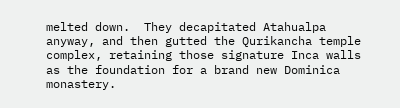melted down.  They decapitated Atahualpa anyway, and then gutted the Qurikancha temple complex, retaining those signature Inca walls as the foundation for a brand new Dominica monastery.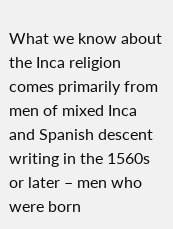What we know about the Inca religion comes primarily from men of mixed Inca and Spanish descent writing in the 1560s or later – men who were born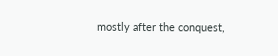mostly after the conquest,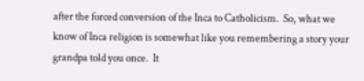after the forced conversion of the Inca to Catholicism.  So, what we know of Inca religion is somewhat like you remembering a story your grandpa told you once.  It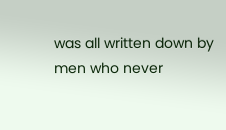was all written down by men who never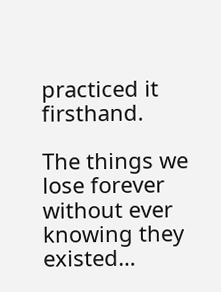practiced it firsthand.

The things we lose forever without ever knowing they existed…